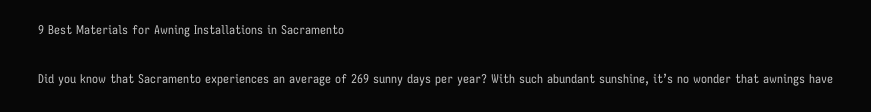9 Best Materials for Awning Installations in Sacramento

Did you know that Sacramento experiences an average of 269 sunny days per year? With such abundant sunshine, it’s no wonder that awnings have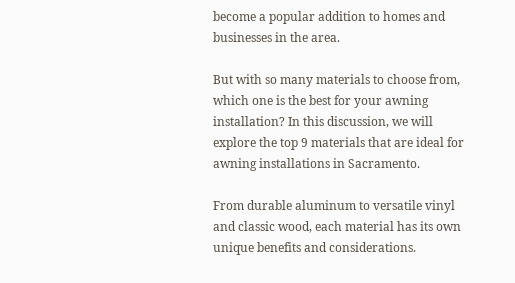become a popular addition to homes and businesses in the area.

But with so many materials to choose from, which one is the best for your awning installation? In this discussion, we will explore the top 9 materials that are ideal for awning installations in Sacramento.

From durable aluminum to versatile vinyl and classic wood, each material has its own unique benefits and considerations.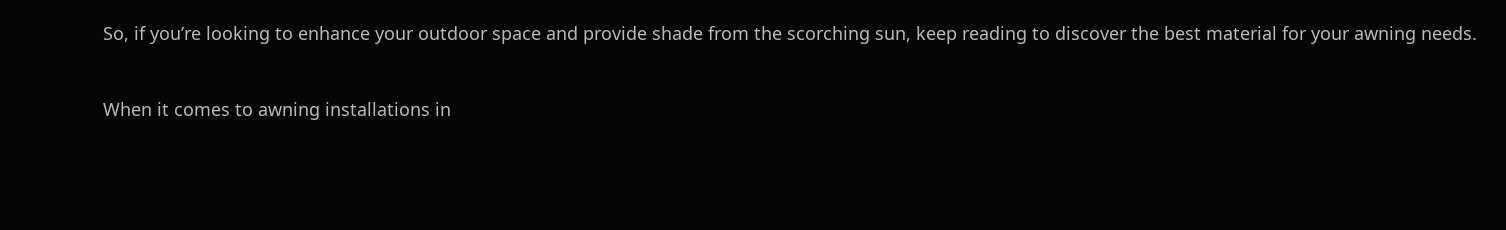So, if you’re looking to enhance your outdoor space and provide shade from the scorching sun, keep reading to discover the best material for your awning needs.


When it comes to awning installations in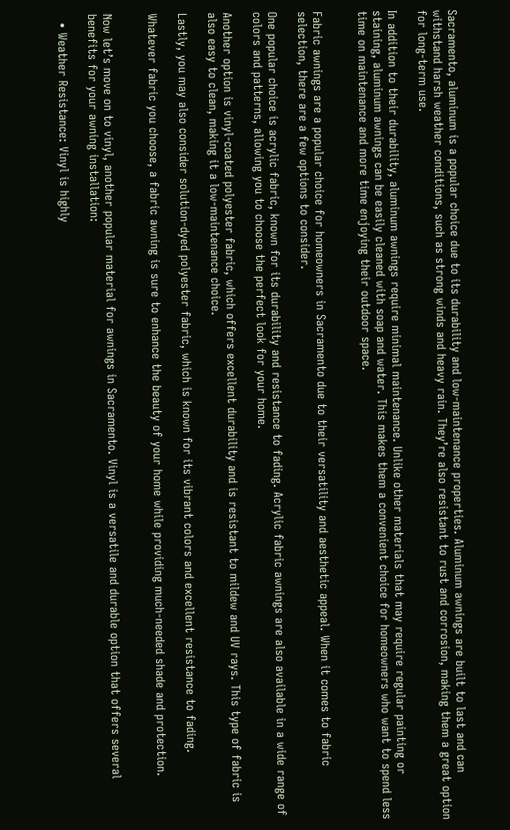Sacramento, aluminum is a popular choice due to its durability and low-maintenance properties. Aluminum awnings are built to last and can withstand harsh weather conditions, such as strong winds and heavy rain. They’re also resistant to rust and corrosion, making them a great option for long-term use.

In addition to their durability, aluminum awnings require minimal maintenance. Unlike other materials that may require regular painting or staining, aluminum awnings can be easily cleaned with soap and water. This makes them a convenient choice for homeowners who want to spend less time on maintenance and more time enjoying their outdoor space.


Fabric awnings are a popular choice for homeowners in Sacramento due to their versatility and aesthetic appeal. When it comes to fabric selection, there are a few options to consider.

One popular choice is acrylic fabric, known for its durability and resistance to fading. Acrylic fabric awnings are also available in a wide range of colors and patterns, allowing you to choose the perfect look for your home.

Another option is vinyl-coated polyester fabric, which offers excellent durability and is resistant to mildew and UV rays. This type of fabric is also easy to clean, making it a low-maintenance choice.

Lastly, you may also consider solution-dyed polyester fabric, which is known for its vibrant colors and excellent resistance to fading.

Whatever fabric you choose, a fabric awning is sure to enhance the beauty of your home while providing much-needed shade and protection.


Now let’s move on to vinyl, another popular material for awnings in Sacramento. Vinyl is a versatile and durable option that offers several benefits for your awning installation:

  • Weather Resistance: Vinyl is highly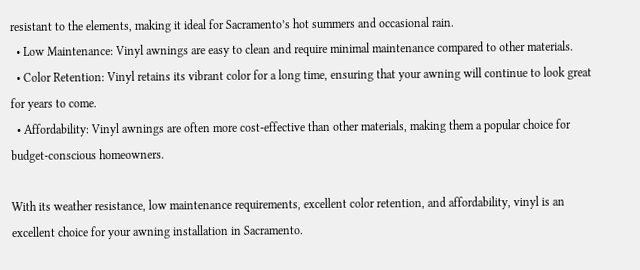resistant to the elements, making it ideal for Sacramento’s hot summers and occasional rain.
  • Low Maintenance: Vinyl awnings are easy to clean and require minimal maintenance compared to other materials.
  • Color Retention: Vinyl retains its vibrant color for a long time, ensuring that your awning will continue to look great for years to come.
  • Affordability: Vinyl awnings are often more cost-effective than other materials, making them a popular choice for budget-conscious homeowners.

With its weather resistance, low maintenance requirements, excellent color retention, and affordability, vinyl is an excellent choice for your awning installation in Sacramento.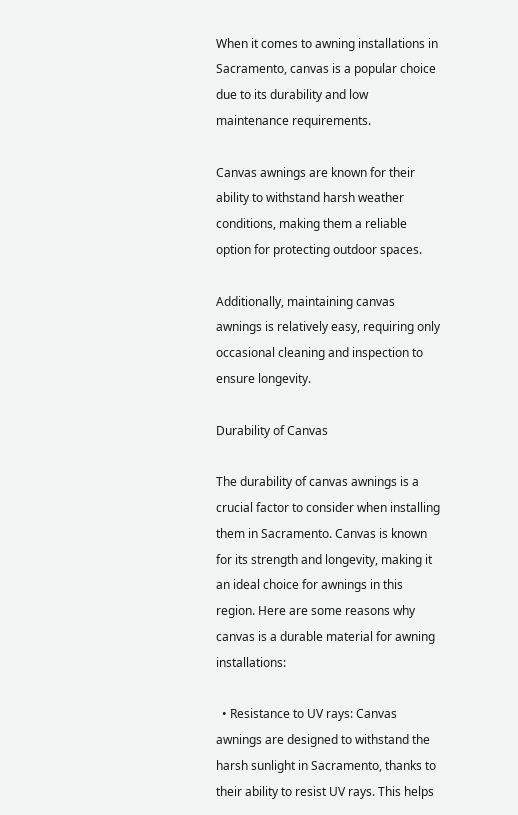When it comes to awning installations in Sacramento, canvas is a popular choice due to its durability and low maintenance requirements.

Canvas awnings are known for their ability to withstand harsh weather conditions, making them a reliable option for protecting outdoor spaces.

Additionally, maintaining canvas awnings is relatively easy, requiring only occasional cleaning and inspection to ensure longevity.

Durability of Canvas

The durability of canvas awnings is a crucial factor to consider when installing them in Sacramento. Canvas is known for its strength and longevity, making it an ideal choice for awnings in this region. Here are some reasons why canvas is a durable material for awning installations:

  • Resistance to UV rays: Canvas awnings are designed to withstand the harsh sunlight in Sacramento, thanks to their ability to resist UV rays. This helps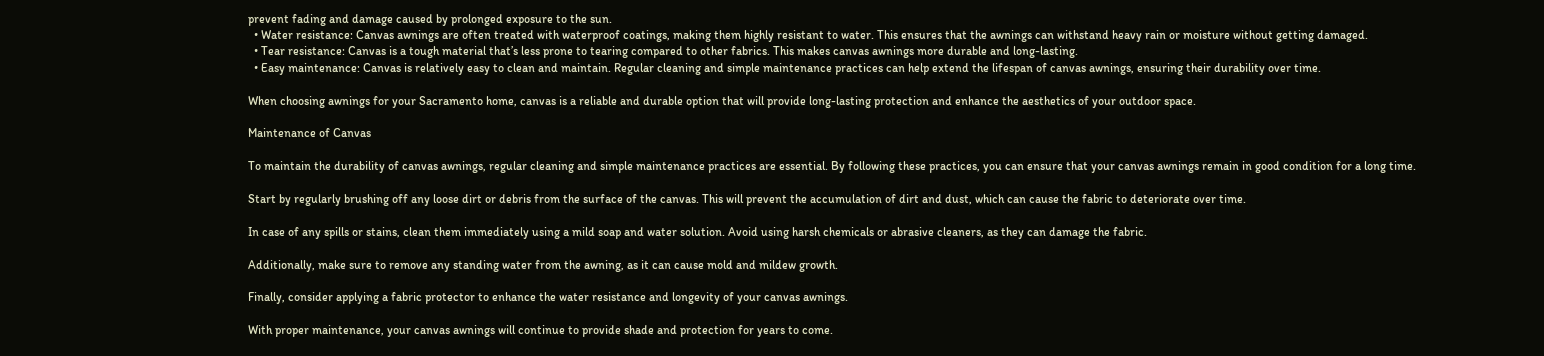prevent fading and damage caused by prolonged exposure to the sun.
  • Water resistance: Canvas awnings are often treated with waterproof coatings, making them highly resistant to water. This ensures that the awnings can withstand heavy rain or moisture without getting damaged.
  • Tear resistance: Canvas is a tough material that’s less prone to tearing compared to other fabrics. This makes canvas awnings more durable and long-lasting.
  • Easy maintenance: Canvas is relatively easy to clean and maintain. Regular cleaning and simple maintenance practices can help extend the lifespan of canvas awnings, ensuring their durability over time.

When choosing awnings for your Sacramento home, canvas is a reliable and durable option that will provide long-lasting protection and enhance the aesthetics of your outdoor space.

Maintenance of Canvas

To maintain the durability of canvas awnings, regular cleaning and simple maintenance practices are essential. By following these practices, you can ensure that your canvas awnings remain in good condition for a long time.

Start by regularly brushing off any loose dirt or debris from the surface of the canvas. This will prevent the accumulation of dirt and dust, which can cause the fabric to deteriorate over time.

In case of any spills or stains, clean them immediately using a mild soap and water solution. Avoid using harsh chemicals or abrasive cleaners, as they can damage the fabric.

Additionally, make sure to remove any standing water from the awning, as it can cause mold and mildew growth.

Finally, consider applying a fabric protector to enhance the water resistance and longevity of your canvas awnings.

With proper maintenance, your canvas awnings will continue to provide shade and protection for years to come.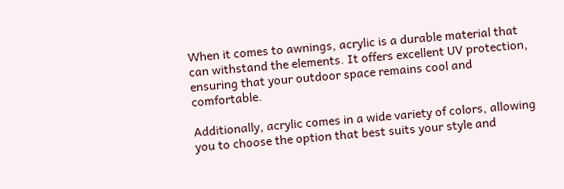When it comes to awnings, acrylic is a durable material that can withstand the elements. It offers excellent UV protection, ensuring that your outdoor space remains cool and comfortable.

Additionally, acrylic comes in a wide variety of colors, allowing you to choose the option that best suits your style and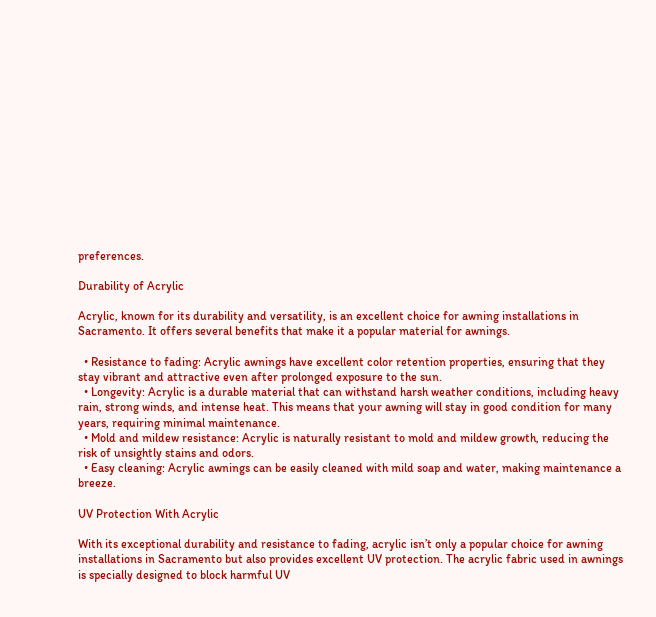preferences.

Durability of Acrylic

Acrylic, known for its durability and versatility, is an excellent choice for awning installations in Sacramento. It offers several benefits that make it a popular material for awnings.

  • Resistance to fading: Acrylic awnings have excellent color retention properties, ensuring that they stay vibrant and attractive even after prolonged exposure to the sun.
  • Longevity: Acrylic is a durable material that can withstand harsh weather conditions, including heavy rain, strong winds, and intense heat. This means that your awning will stay in good condition for many years, requiring minimal maintenance.
  • Mold and mildew resistance: Acrylic is naturally resistant to mold and mildew growth, reducing the risk of unsightly stains and odors.
  • Easy cleaning: Acrylic awnings can be easily cleaned with mild soap and water, making maintenance a breeze.

UV Protection With Acrylic

With its exceptional durability and resistance to fading, acrylic isn’t only a popular choice for awning installations in Sacramento but also provides excellent UV protection. The acrylic fabric used in awnings is specially designed to block harmful UV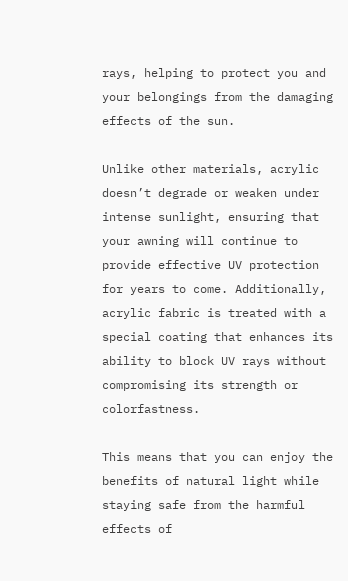rays, helping to protect you and your belongings from the damaging effects of the sun.

Unlike other materials, acrylic doesn’t degrade or weaken under intense sunlight, ensuring that your awning will continue to provide effective UV protection for years to come. Additionally, acrylic fabric is treated with a special coating that enhances its ability to block UV rays without compromising its strength or colorfastness.

This means that you can enjoy the benefits of natural light while staying safe from the harmful effects of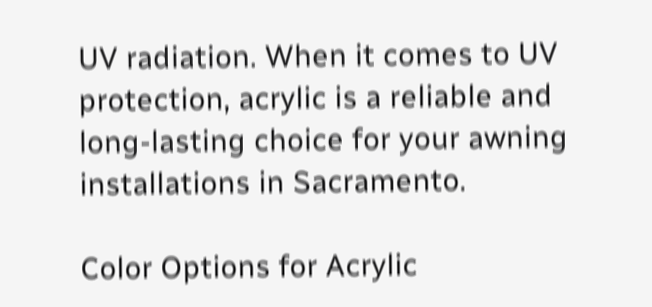UV radiation. When it comes to UV protection, acrylic is a reliable and long-lasting choice for your awning installations in Sacramento.

Color Options for Acrylic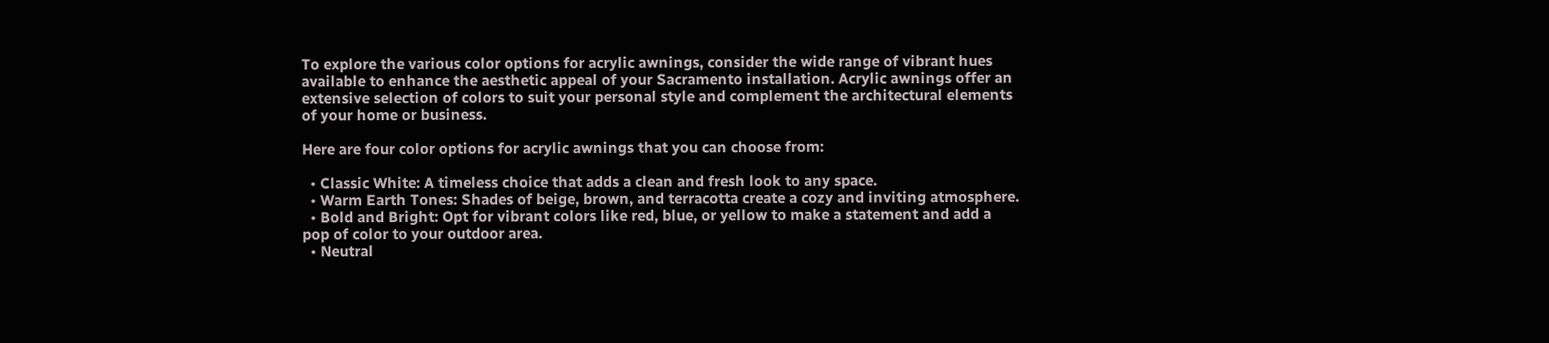To explore the various color options for acrylic awnings, consider the wide range of vibrant hues available to enhance the aesthetic appeal of your Sacramento installation. Acrylic awnings offer an extensive selection of colors to suit your personal style and complement the architectural elements of your home or business.

Here are four color options for acrylic awnings that you can choose from:

  • Classic White: A timeless choice that adds a clean and fresh look to any space.
  • Warm Earth Tones: Shades of beige, brown, and terracotta create a cozy and inviting atmosphere.
  • Bold and Bright: Opt for vibrant colors like red, blue, or yellow to make a statement and add a pop of color to your outdoor area.
  • Neutral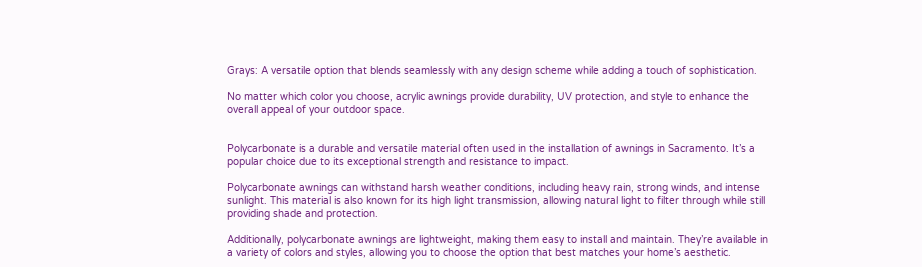Grays: A versatile option that blends seamlessly with any design scheme while adding a touch of sophistication.

No matter which color you choose, acrylic awnings provide durability, UV protection, and style to enhance the overall appeal of your outdoor space.


Polycarbonate is a durable and versatile material often used in the installation of awnings in Sacramento. It’s a popular choice due to its exceptional strength and resistance to impact.

Polycarbonate awnings can withstand harsh weather conditions, including heavy rain, strong winds, and intense sunlight. This material is also known for its high light transmission, allowing natural light to filter through while still providing shade and protection.

Additionally, polycarbonate awnings are lightweight, making them easy to install and maintain. They’re available in a variety of colors and styles, allowing you to choose the option that best matches your home’s aesthetic.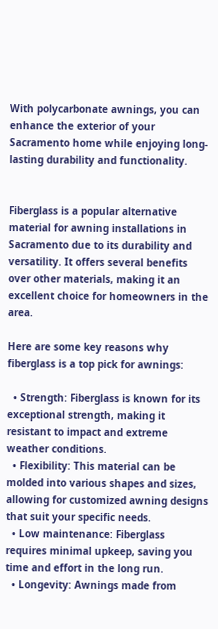With polycarbonate awnings, you can enhance the exterior of your Sacramento home while enjoying long-lasting durability and functionality.


Fiberglass is a popular alternative material for awning installations in Sacramento due to its durability and versatility. It offers several benefits over other materials, making it an excellent choice for homeowners in the area.

Here are some key reasons why fiberglass is a top pick for awnings:

  • Strength: Fiberglass is known for its exceptional strength, making it resistant to impact and extreme weather conditions.
  • Flexibility: This material can be molded into various shapes and sizes, allowing for customized awning designs that suit your specific needs.
  • Low maintenance: Fiberglass requires minimal upkeep, saving you time and effort in the long run.
  • Longevity: Awnings made from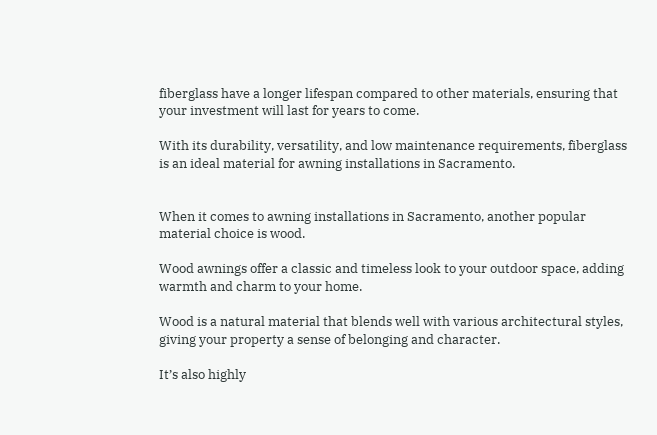fiberglass have a longer lifespan compared to other materials, ensuring that your investment will last for years to come.

With its durability, versatility, and low maintenance requirements, fiberglass is an ideal material for awning installations in Sacramento.


When it comes to awning installations in Sacramento, another popular material choice is wood.

Wood awnings offer a classic and timeless look to your outdoor space, adding warmth and charm to your home.

Wood is a natural material that blends well with various architectural styles, giving your property a sense of belonging and character.

It’s also highly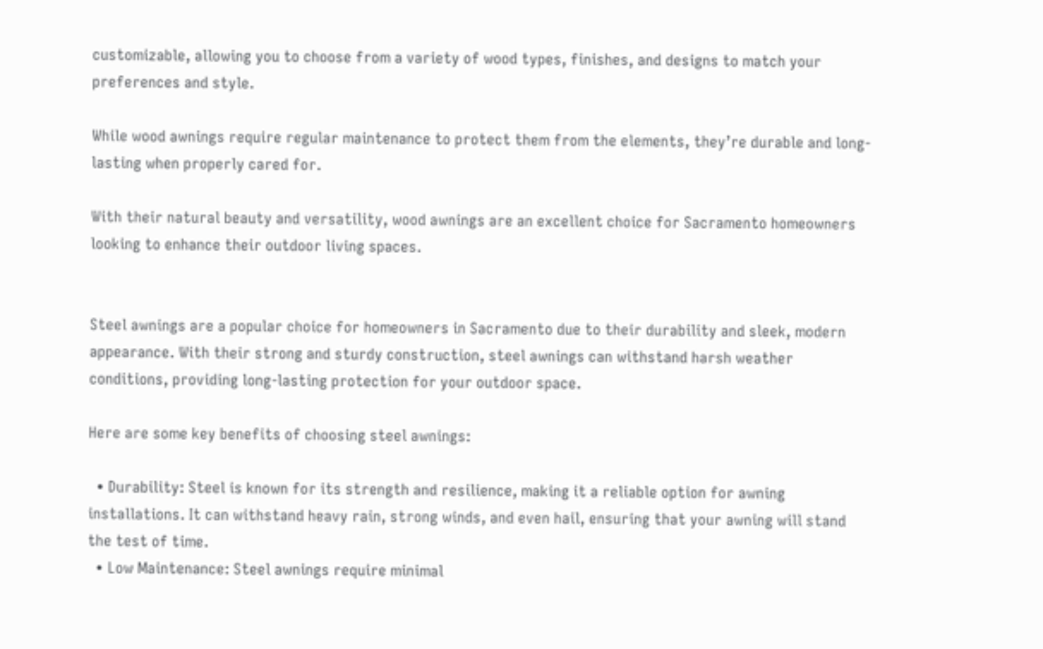customizable, allowing you to choose from a variety of wood types, finishes, and designs to match your preferences and style.

While wood awnings require regular maintenance to protect them from the elements, they’re durable and long-lasting when properly cared for.

With their natural beauty and versatility, wood awnings are an excellent choice for Sacramento homeowners looking to enhance their outdoor living spaces.


Steel awnings are a popular choice for homeowners in Sacramento due to their durability and sleek, modern appearance. With their strong and sturdy construction, steel awnings can withstand harsh weather conditions, providing long-lasting protection for your outdoor space.

Here are some key benefits of choosing steel awnings:

  • Durability: Steel is known for its strength and resilience, making it a reliable option for awning installations. It can withstand heavy rain, strong winds, and even hail, ensuring that your awning will stand the test of time.
  • Low Maintenance: Steel awnings require minimal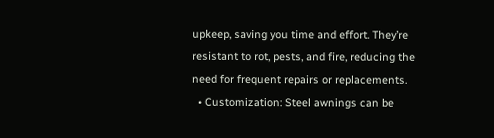upkeep, saving you time and effort. They’re resistant to rot, pests, and fire, reducing the need for frequent repairs or replacements.
  • Customization: Steel awnings can be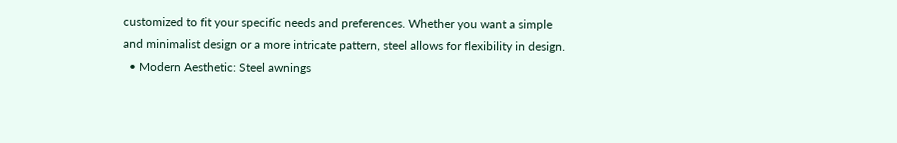customized to fit your specific needs and preferences. Whether you want a simple and minimalist design or a more intricate pattern, steel allows for flexibility in design.
  • Modern Aesthetic: Steel awnings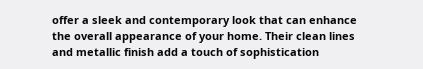offer a sleek and contemporary look that can enhance the overall appearance of your home. Their clean lines and metallic finish add a touch of sophistication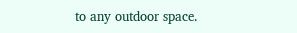to any outdoor space.